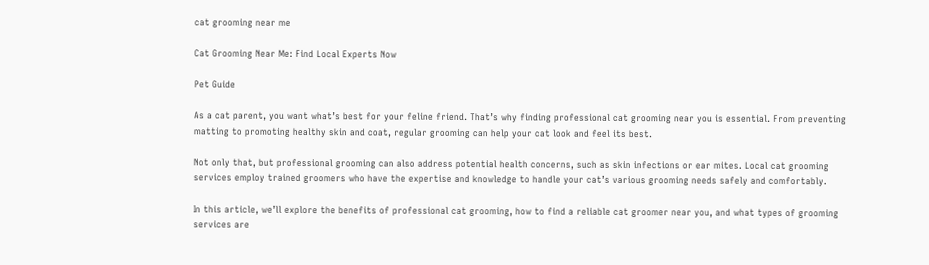cat grooming near me

Cat Grooming Near Me: Find Local Experts Now

Pet Guide

As a cat parent, you want what’s best for your feline friend. That’s why finding professional cat grooming near you is essential. From preventing matting to promoting healthy skin and coat, regular grooming can help your cat look and feel its best.

Not only that, but professional grooming can also address potential health concerns, such as skin infections or ear mites. Local cat grooming services employ trained groomers who have the expertise and knowledge to handle your cat’s various grooming needs safely and comfortably.

In this article, we’ll explore the benefits of professional cat grooming, how to find a reliable cat groomer near you, and what types of grooming services are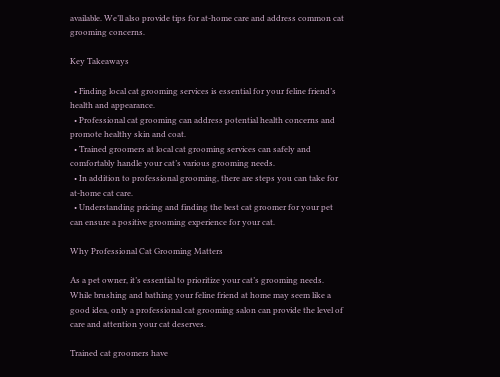available. We’ll also provide tips for at-home care and address common cat grooming concerns.

Key Takeaways

  • Finding local cat grooming services is essential for your feline friend’s health and appearance.
  • Professional cat grooming can address potential health concerns and promote healthy skin and coat.
  • Trained groomers at local cat grooming services can safely and comfortably handle your cat’s various grooming needs.
  • In addition to professional grooming, there are steps you can take for at-home cat care.
  • Understanding pricing and finding the best cat groomer for your pet can ensure a positive grooming experience for your cat.

Why Professional Cat Grooming Matters

As a pet owner, it’s essential to prioritize your cat’s grooming needs. While brushing and bathing your feline friend at home may seem like a good idea, only a professional cat grooming salon can provide the level of care and attention your cat deserves.

Trained cat groomers have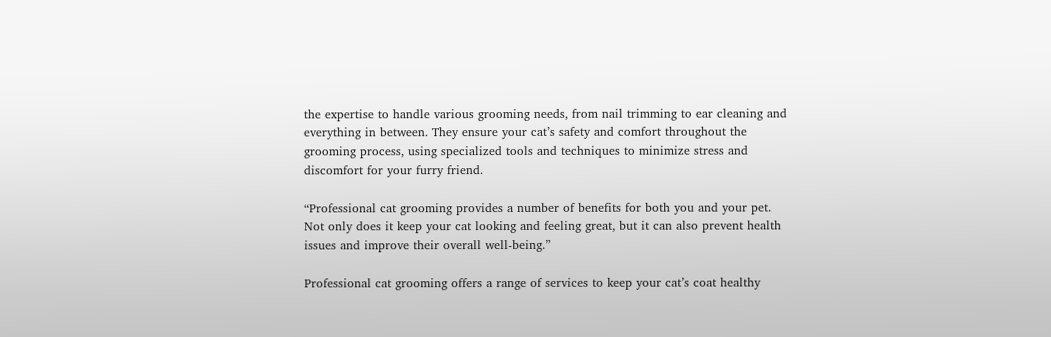the expertise to handle various grooming needs, from nail trimming to ear cleaning and everything in between. They ensure your cat’s safety and comfort throughout the grooming process, using specialized tools and techniques to minimize stress and discomfort for your furry friend.

“Professional cat grooming provides a number of benefits for both you and your pet. Not only does it keep your cat looking and feeling great, but it can also prevent health issues and improve their overall well-being.”

Professional cat grooming offers a range of services to keep your cat’s coat healthy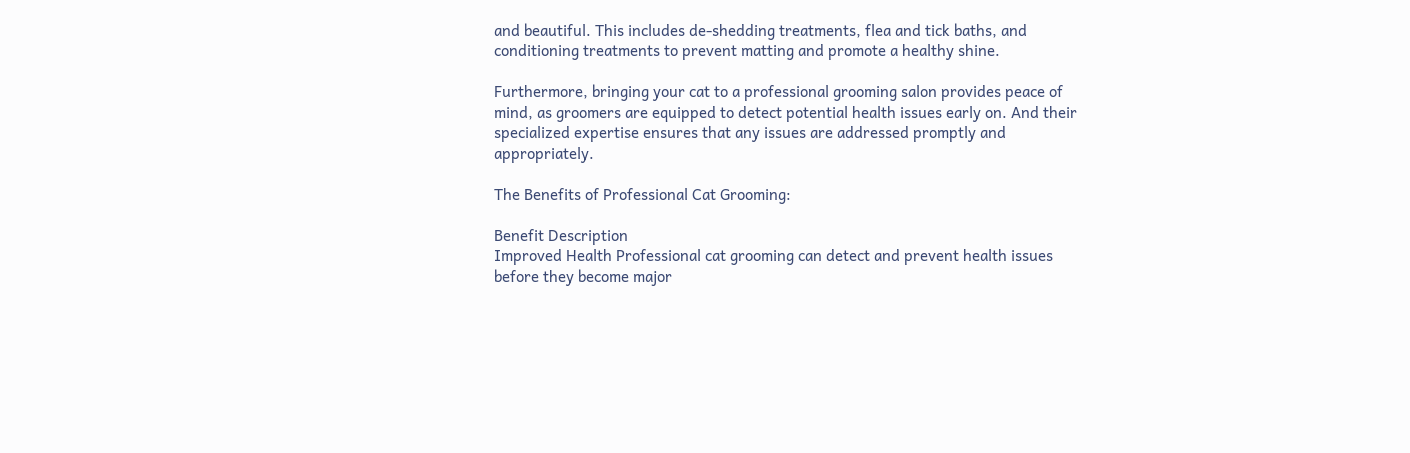and beautiful. This includes de-shedding treatments, flea and tick baths, and conditioning treatments to prevent matting and promote a healthy shine.

Furthermore, bringing your cat to a professional grooming salon provides peace of mind, as groomers are equipped to detect potential health issues early on. And their specialized expertise ensures that any issues are addressed promptly and appropriately.

The Benefits of Professional Cat Grooming:

Benefit Description
Improved Health Professional cat grooming can detect and prevent health issues before they become major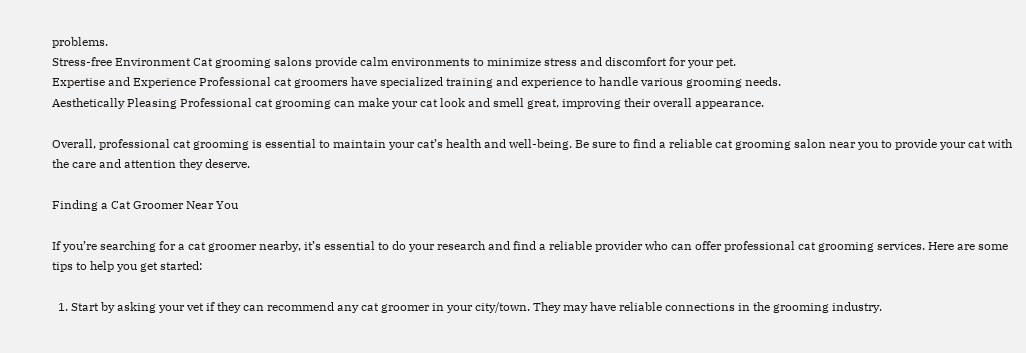problems.
Stress-free Environment Cat grooming salons provide calm environments to minimize stress and discomfort for your pet.
Expertise and Experience Professional cat groomers have specialized training and experience to handle various grooming needs.
Aesthetically Pleasing Professional cat grooming can make your cat look and smell great, improving their overall appearance.

Overall, professional cat grooming is essential to maintain your cat’s health and well-being. Be sure to find a reliable cat grooming salon near you to provide your cat with the care and attention they deserve.

Finding a Cat Groomer Near You

If you’re searching for a cat groomer nearby, it’s essential to do your research and find a reliable provider who can offer professional cat grooming services. Here are some tips to help you get started:

  1. Start by asking your vet if they can recommend any cat groomer in your city/town. They may have reliable connections in the grooming industry.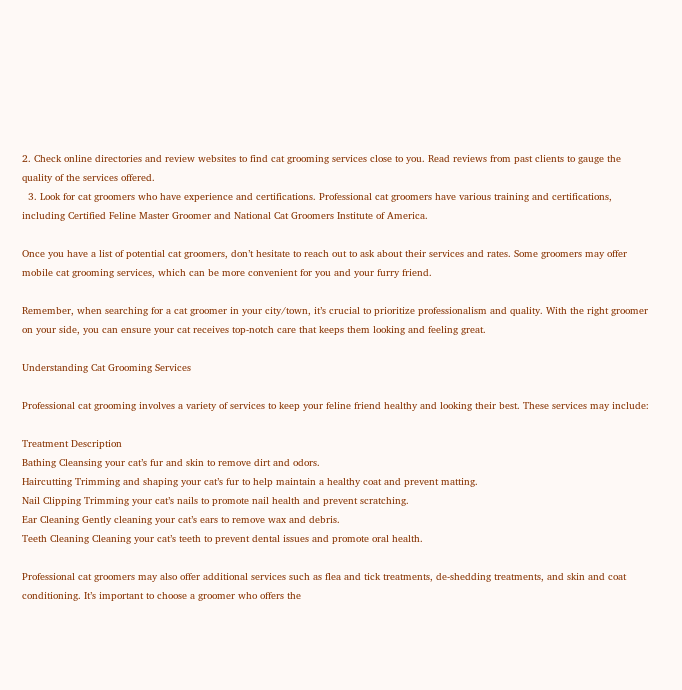2. Check online directories and review websites to find cat grooming services close to you. Read reviews from past clients to gauge the quality of the services offered.
  3. Look for cat groomers who have experience and certifications. Professional cat groomers have various training and certifications, including Certified Feline Master Groomer and National Cat Groomers Institute of America.

Once you have a list of potential cat groomers, don’t hesitate to reach out to ask about their services and rates. Some groomers may offer mobile cat grooming services, which can be more convenient for you and your furry friend.

Remember, when searching for a cat groomer in your city/town, it’s crucial to prioritize professionalism and quality. With the right groomer on your side, you can ensure your cat receives top-notch care that keeps them looking and feeling great.

Understanding Cat Grooming Services

Professional cat grooming involves a variety of services to keep your feline friend healthy and looking their best. These services may include:

Treatment Description
Bathing Cleansing your cat’s fur and skin to remove dirt and odors.
Haircutting Trimming and shaping your cat’s fur to help maintain a healthy coat and prevent matting.
Nail Clipping Trimming your cat’s nails to promote nail health and prevent scratching.
Ear Cleaning Gently cleaning your cat’s ears to remove wax and debris.
Teeth Cleaning Cleaning your cat’s teeth to prevent dental issues and promote oral health.

Professional cat groomers may also offer additional services such as flea and tick treatments, de-shedding treatments, and skin and coat conditioning. It’s important to choose a groomer who offers the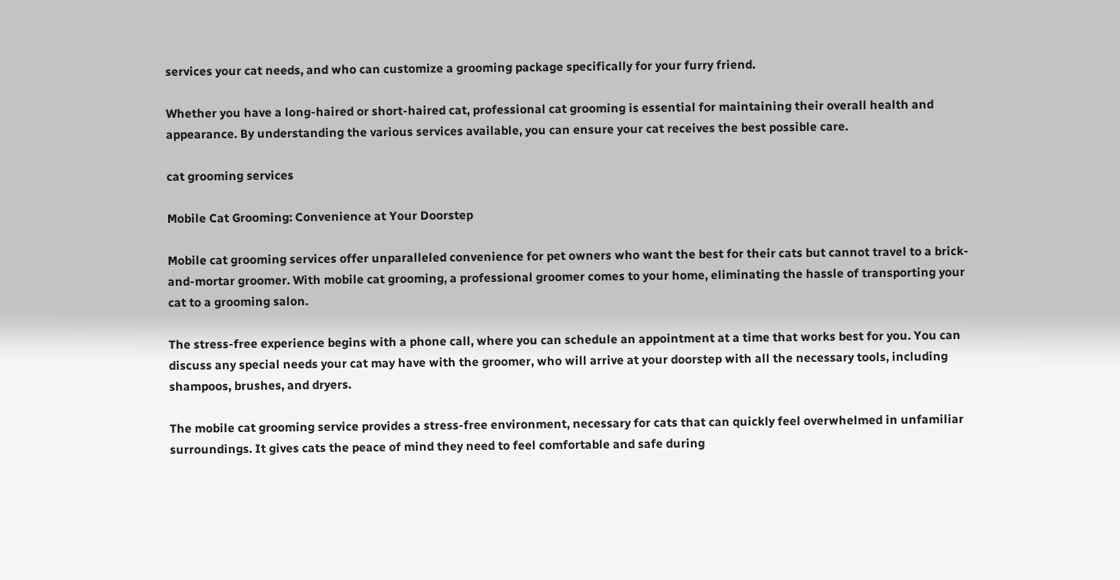services your cat needs, and who can customize a grooming package specifically for your furry friend.

Whether you have a long-haired or short-haired cat, professional cat grooming is essential for maintaining their overall health and appearance. By understanding the various services available, you can ensure your cat receives the best possible care.

cat grooming services

Mobile Cat Grooming: Convenience at Your Doorstep

Mobile cat grooming services offer unparalleled convenience for pet owners who want the best for their cats but cannot travel to a brick-and-mortar groomer. With mobile cat grooming, a professional groomer comes to your home, eliminating the hassle of transporting your cat to a grooming salon.

The stress-free experience begins with a phone call, where you can schedule an appointment at a time that works best for you. You can discuss any special needs your cat may have with the groomer, who will arrive at your doorstep with all the necessary tools, including shampoos, brushes, and dryers.

The mobile cat grooming service provides a stress-free environment, necessary for cats that can quickly feel overwhelmed in unfamiliar surroundings. It gives cats the peace of mind they need to feel comfortable and safe during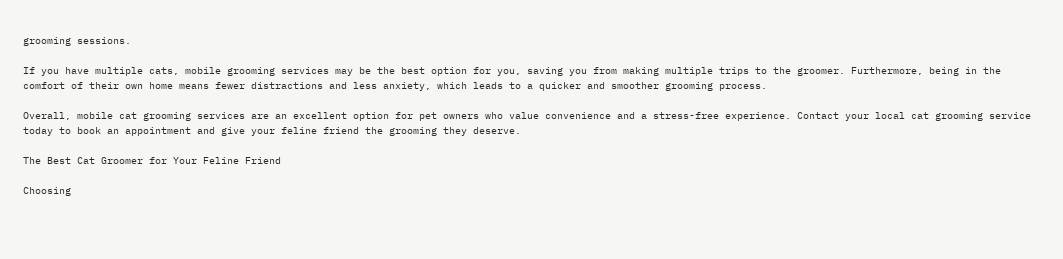grooming sessions.

If you have multiple cats, mobile grooming services may be the best option for you, saving you from making multiple trips to the groomer. Furthermore, being in the comfort of their own home means fewer distractions and less anxiety, which leads to a quicker and smoother grooming process.

Overall, mobile cat grooming services are an excellent option for pet owners who value convenience and a stress-free experience. Contact your local cat grooming service today to book an appointment and give your feline friend the grooming they deserve.

The Best Cat Groomer for Your Feline Friend

Choosing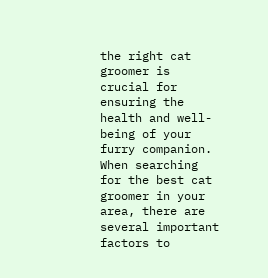the right cat groomer is crucial for ensuring the health and well-being of your furry companion. When searching for the best cat groomer in your area, there are several important factors to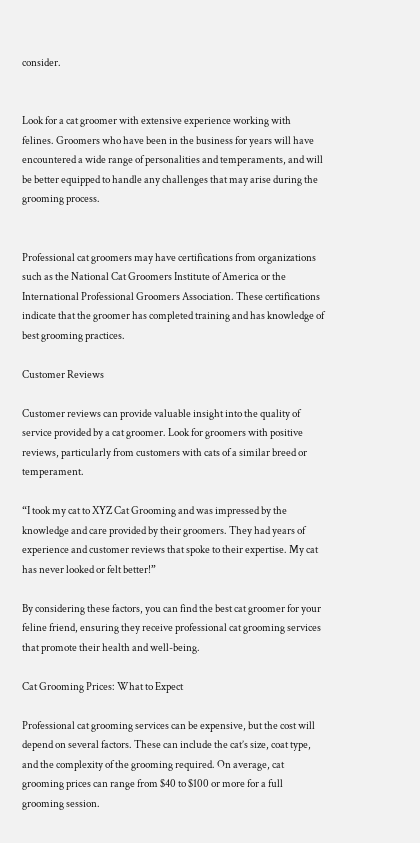consider.


Look for a cat groomer with extensive experience working with felines. Groomers who have been in the business for years will have encountered a wide range of personalities and temperaments, and will be better equipped to handle any challenges that may arise during the grooming process.


Professional cat groomers may have certifications from organizations such as the National Cat Groomers Institute of America or the International Professional Groomers Association. These certifications indicate that the groomer has completed training and has knowledge of best grooming practices.

Customer Reviews

Customer reviews can provide valuable insight into the quality of service provided by a cat groomer. Look for groomers with positive reviews, particularly from customers with cats of a similar breed or temperament.

“I took my cat to XYZ Cat Grooming and was impressed by the knowledge and care provided by their groomers. They had years of experience and customer reviews that spoke to their expertise. My cat has never looked or felt better!”

By considering these factors, you can find the best cat groomer for your feline friend, ensuring they receive professional cat grooming services that promote their health and well-being.

Cat Grooming Prices: What to Expect

Professional cat grooming services can be expensive, but the cost will depend on several factors. These can include the cat’s size, coat type, and the complexity of the grooming required. On average, cat grooming prices can range from $40 to $100 or more for a full grooming session.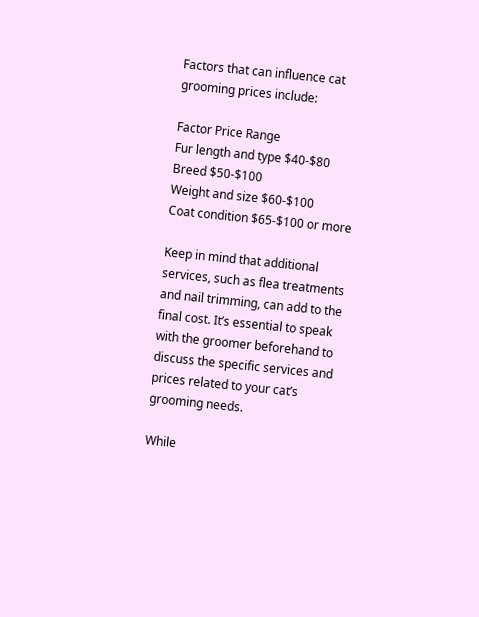Factors that can influence cat grooming prices include:

Factor Price Range
Fur length and type $40-$80
Breed $50-$100
Weight and size $60-$100
Coat condition $65-$100 or more

Keep in mind that additional services, such as flea treatments and nail trimming, can add to the final cost. It’s essential to speak with the groomer beforehand to discuss the specific services and prices related to your cat’s grooming needs.

While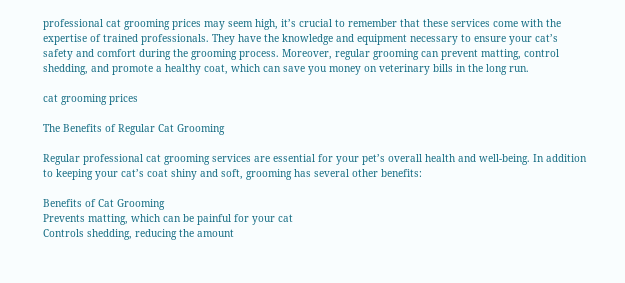professional cat grooming prices may seem high, it’s crucial to remember that these services come with the expertise of trained professionals. They have the knowledge and equipment necessary to ensure your cat’s safety and comfort during the grooming process. Moreover, regular grooming can prevent matting, control shedding, and promote a healthy coat, which can save you money on veterinary bills in the long run.

cat grooming prices

The Benefits of Regular Cat Grooming

Regular professional cat grooming services are essential for your pet’s overall health and well-being. In addition to keeping your cat’s coat shiny and soft, grooming has several other benefits:

Benefits of Cat Grooming
Prevents matting, which can be painful for your cat
Controls shedding, reducing the amount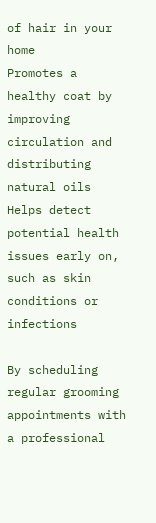of hair in your home
Promotes a healthy coat by improving circulation and distributing natural oils
Helps detect potential health issues early on, such as skin conditions or infections

By scheduling regular grooming appointments with a professional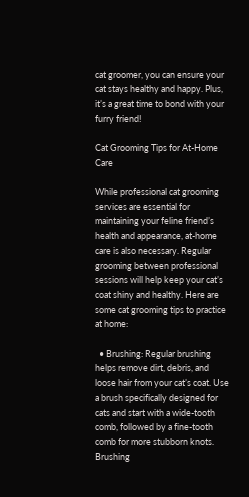cat groomer, you can ensure your cat stays healthy and happy. Plus, it’s a great time to bond with your furry friend!

Cat Grooming Tips for At-Home Care

While professional cat grooming services are essential for maintaining your feline friend’s health and appearance, at-home care is also necessary. Regular grooming between professional sessions will help keep your cat’s coat shiny and healthy. Here are some cat grooming tips to practice at home:

  • Brushing: Regular brushing helps remove dirt, debris, and loose hair from your cat’s coat. Use a brush specifically designed for cats and start with a wide-tooth comb, followed by a fine-tooth comb for more stubborn knots. Brushing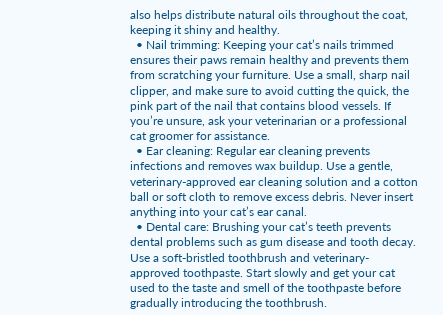also helps distribute natural oils throughout the coat, keeping it shiny and healthy.
  • Nail trimming: Keeping your cat’s nails trimmed ensures their paws remain healthy and prevents them from scratching your furniture. Use a small, sharp nail clipper, and make sure to avoid cutting the quick, the pink part of the nail that contains blood vessels. If you’re unsure, ask your veterinarian or a professional cat groomer for assistance.
  • Ear cleaning: Regular ear cleaning prevents infections and removes wax buildup. Use a gentle, veterinary-approved ear cleaning solution and a cotton ball or soft cloth to remove excess debris. Never insert anything into your cat’s ear canal.
  • Dental care: Brushing your cat’s teeth prevents dental problems such as gum disease and tooth decay. Use a soft-bristled toothbrush and veterinary-approved toothpaste. Start slowly and get your cat used to the taste and smell of the toothpaste before gradually introducing the toothbrush.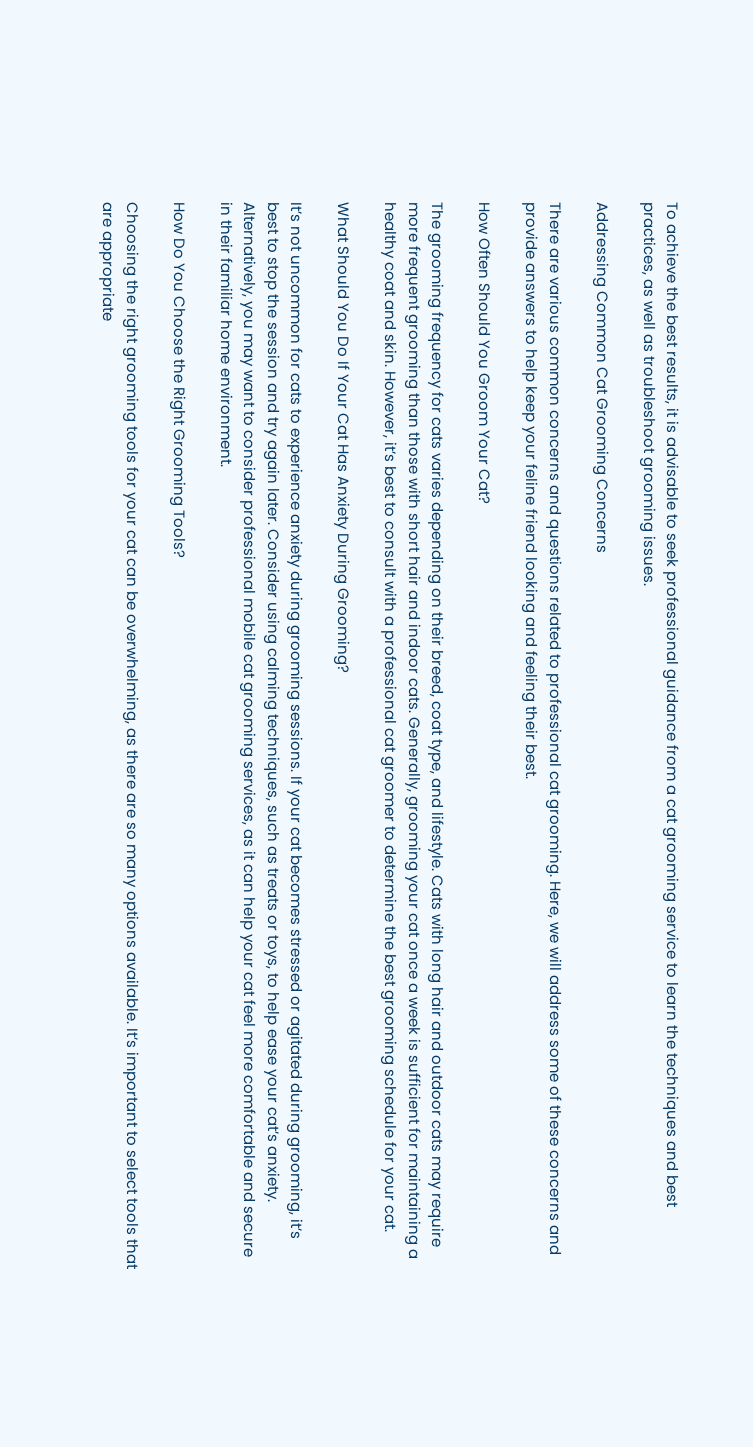To achieve the best results, it is advisable to seek professional guidance from a cat grooming service to learn the techniques and best practices, as well as troubleshoot grooming issues.

Addressing Common Cat Grooming Concerns

There are various common concerns and questions related to professional cat grooming. Here, we will address some of these concerns and provide answers to help keep your feline friend looking and feeling their best.

How Often Should You Groom Your Cat?

The grooming frequency for cats varies depending on their breed, coat type, and lifestyle. Cats with long hair and outdoor cats may require more frequent grooming than those with short hair and indoor cats. Generally, grooming your cat once a week is sufficient for maintaining a healthy coat and skin. However, it’s best to consult with a professional cat groomer to determine the best grooming schedule for your cat.

What Should You Do If Your Cat Has Anxiety During Grooming?

It’s not uncommon for cats to experience anxiety during grooming sessions. If your cat becomes stressed or agitated during grooming, it’s best to stop the session and try again later. Consider using calming techniques, such as treats or toys, to help ease your cat’s anxiety. Alternatively, you may want to consider professional mobile cat grooming services, as it can help your cat feel more comfortable and secure in their familiar home environment.

How Do You Choose the Right Grooming Tools?

Choosing the right grooming tools for your cat can be overwhelming, as there are so many options available. It’s important to select tools that are appropriate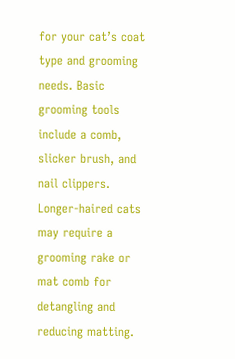for your cat’s coat type and grooming needs. Basic grooming tools include a comb, slicker brush, and nail clippers. Longer-haired cats may require a grooming rake or mat comb for detangling and reducing matting.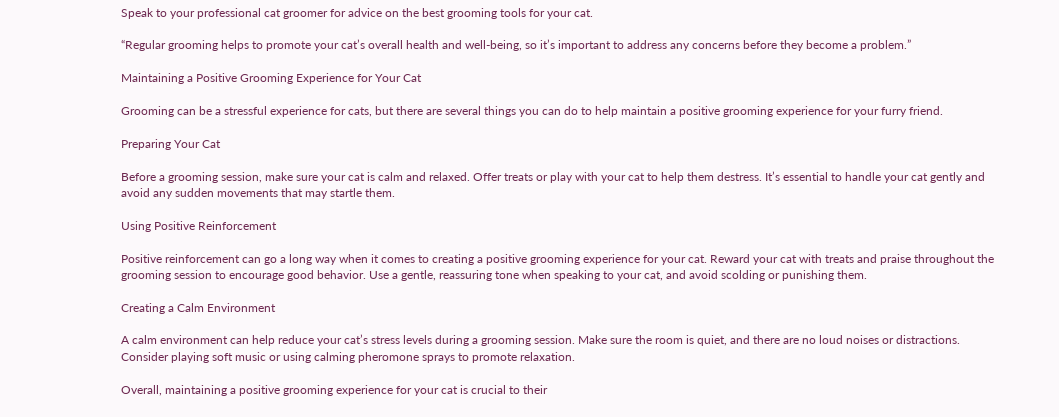Speak to your professional cat groomer for advice on the best grooming tools for your cat.

“Regular grooming helps to promote your cat’s overall health and well-being, so it’s important to address any concerns before they become a problem.”

Maintaining a Positive Grooming Experience for Your Cat

Grooming can be a stressful experience for cats, but there are several things you can do to help maintain a positive grooming experience for your furry friend.

Preparing Your Cat

Before a grooming session, make sure your cat is calm and relaxed. Offer treats or play with your cat to help them destress. It’s essential to handle your cat gently and avoid any sudden movements that may startle them.

Using Positive Reinforcement

Positive reinforcement can go a long way when it comes to creating a positive grooming experience for your cat. Reward your cat with treats and praise throughout the grooming session to encourage good behavior. Use a gentle, reassuring tone when speaking to your cat, and avoid scolding or punishing them.

Creating a Calm Environment

A calm environment can help reduce your cat’s stress levels during a grooming session. Make sure the room is quiet, and there are no loud noises or distractions. Consider playing soft music or using calming pheromone sprays to promote relaxation.

Overall, maintaining a positive grooming experience for your cat is crucial to their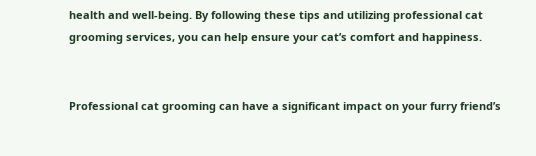health and well-being. By following these tips and utilizing professional cat grooming services, you can help ensure your cat’s comfort and happiness.


Professional cat grooming can have a significant impact on your furry friend’s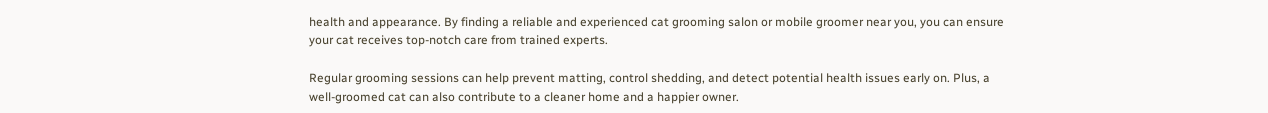health and appearance. By finding a reliable and experienced cat grooming salon or mobile groomer near you, you can ensure your cat receives top-notch care from trained experts.

Regular grooming sessions can help prevent matting, control shedding, and detect potential health issues early on. Plus, a well-groomed cat can also contribute to a cleaner home and a happier owner.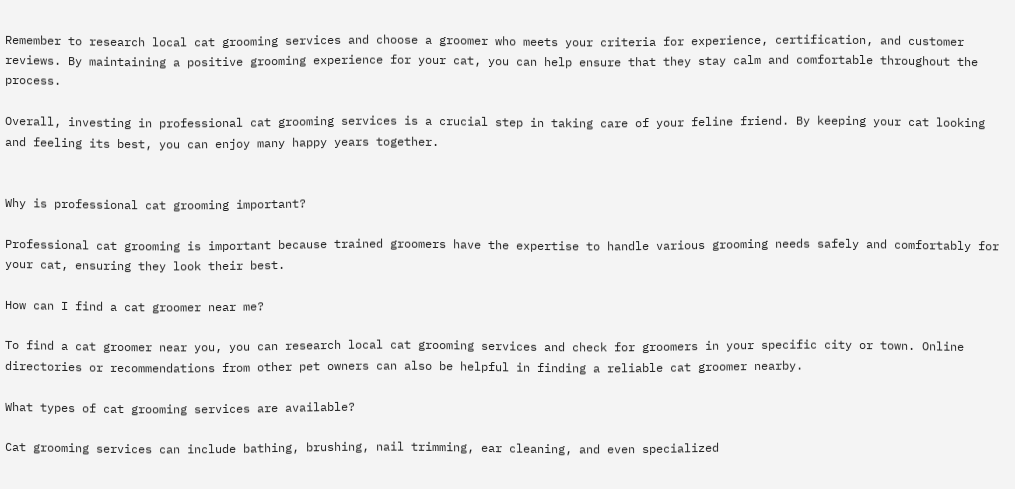Remember to research local cat grooming services and choose a groomer who meets your criteria for experience, certification, and customer reviews. By maintaining a positive grooming experience for your cat, you can help ensure that they stay calm and comfortable throughout the process.

Overall, investing in professional cat grooming services is a crucial step in taking care of your feline friend. By keeping your cat looking and feeling its best, you can enjoy many happy years together.


Why is professional cat grooming important?

Professional cat grooming is important because trained groomers have the expertise to handle various grooming needs safely and comfortably for your cat, ensuring they look their best.

How can I find a cat groomer near me?

To find a cat groomer near you, you can research local cat grooming services and check for groomers in your specific city or town. Online directories or recommendations from other pet owners can also be helpful in finding a reliable cat groomer nearby.

What types of cat grooming services are available?

Cat grooming services can include bathing, brushing, nail trimming, ear cleaning, and even specialized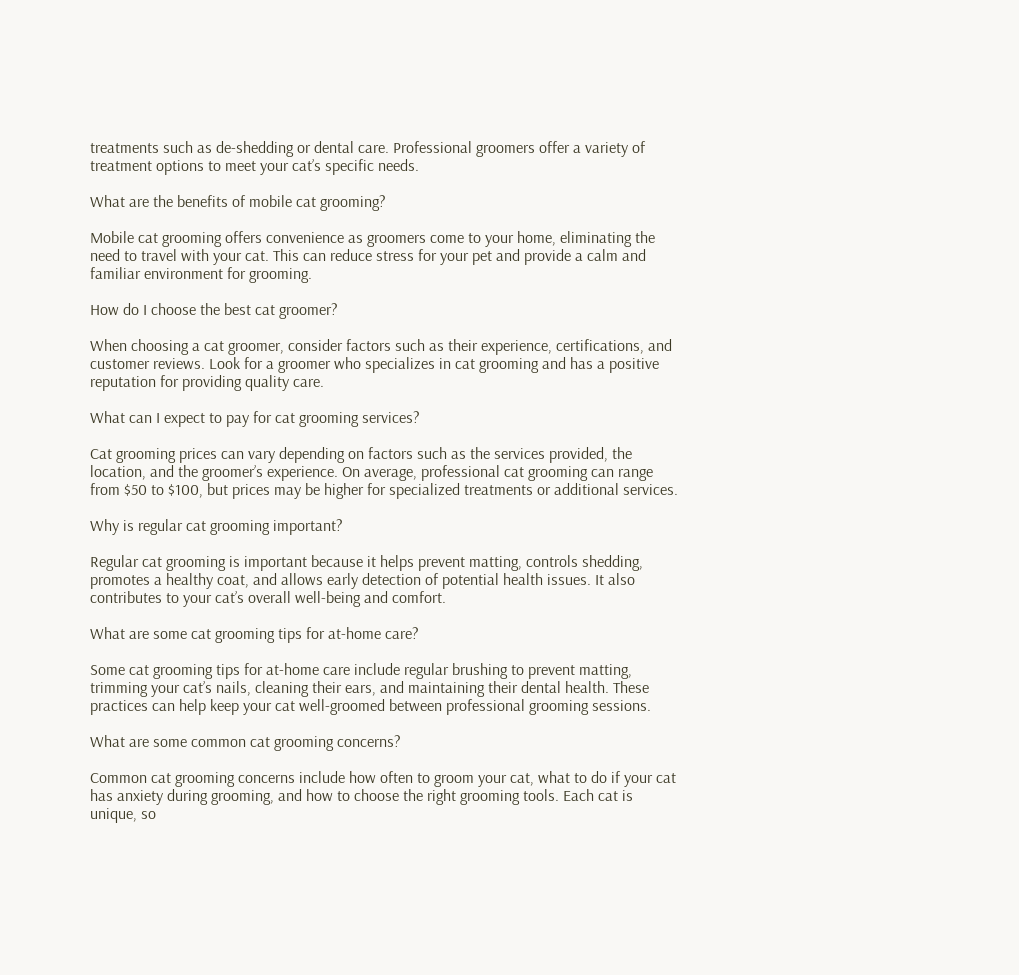treatments such as de-shedding or dental care. Professional groomers offer a variety of treatment options to meet your cat’s specific needs.

What are the benefits of mobile cat grooming?

Mobile cat grooming offers convenience as groomers come to your home, eliminating the need to travel with your cat. This can reduce stress for your pet and provide a calm and familiar environment for grooming.

How do I choose the best cat groomer?

When choosing a cat groomer, consider factors such as their experience, certifications, and customer reviews. Look for a groomer who specializes in cat grooming and has a positive reputation for providing quality care.

What can I expect to pay for cat grooming services?

Cat grooming prices can vary depending on factors such as the services provided, the location, and the groomer’s experience. On average, professional cat grooming can range from $50 to $100, but prices may be higher for specialized treatments or additional services.

Why is regular cat grooming important?

Regular cat grooming is important because it helps prevent matting, controls shedding, promotes a healthy coat, and allows early detection of potential health issues. It also contributes to your cat’s overall well-being and comfort.

What are some cat grooming tips for at-home care?

Some cat grooming tips for at-home care include regular brushing to prevent matting, trimming your cat’s nails, cleaning their ears, and maintaining their dental health. These practices can help keep your cat well-groomed between professional grooming sessions.

What are some common cat grooming concerns?

Common cat grooming concerns include how often to groom your cat, what to do if your cat has anxiety during grooming, and how to choose the right grooming tools. Each cat is unique, so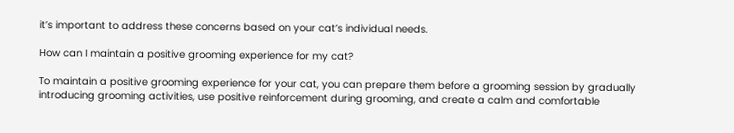it’s important to address these concerns based on your cat’s individual needs.

How can I maintain a positive grooming experience for my cat?

To maintain a positive grooming experience for your cat, you can prepare them before a grooming session by gradually introducing grooming activities, use positive reinforcement during grooming, and create a calm and comfortable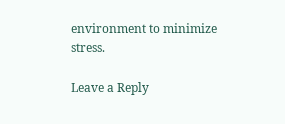environment to minimize stress.

Leave a Reply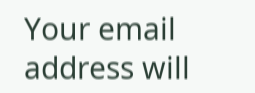Your email address will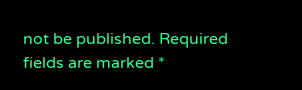not be published. Required fields are marked *